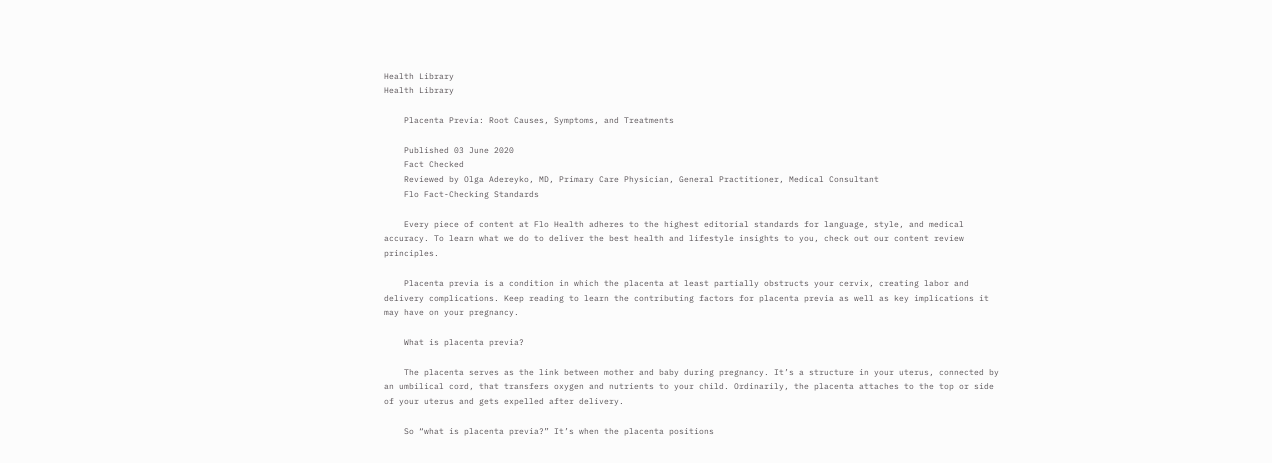Health Library
Health Library

    Placenta Previa: Root Causes, Symptoms, and Treatments

    Published 03 June 2020
    Fact Checked
    Reviewed by Olga Adereyko, MD, Primary Care Physician, General Practitioner, Medical Consultant
    Flo Fact-Checking Standards

    Every piece of content at Flo Health adheres to the highest editorial standards for language, style, and medical accuracy. To learn what we do to deliver the best health and lifestyle insights to you, check out our content review principles.

    Placenta previa is a condition in which the placenta at least partially obstructs your cervix, creating labor and delivery complications. Keep reading to learn the contributing factors for placenta previa as well as key implications it may have on your pregnancy.

    What is placenta previa?

    The placenta serves as the link between mother and baby during pregnancy. It’s a structure in your uterus, connected by an umbilical cord, that transfers oxygen and nutrients to your child. Ordinarily, the placenta attaches to the top or side of your uterus and gets expelled after delivery.

    So “what is placenta previa?” It’s when the placenta positions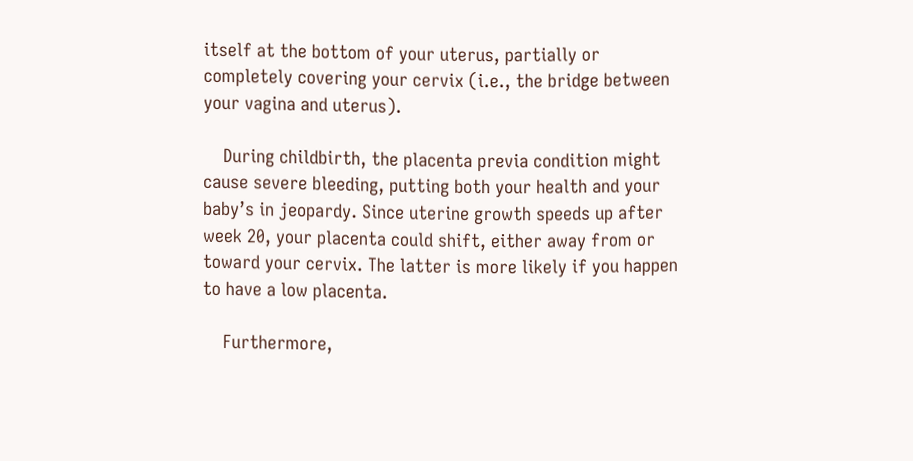itself at the bottom of your uterus, partially or completely covering your cervix (i.e., the bridge between your vagina and uterus).

    During childbirth, the placenta previa condition might cause severe bleeding, putting both your health and your baby’s in jeopardy. Since uterine growth speeds up after week 20, your placenta could shift, either away from or toward your cervix. The latter is more likely if you happen to have a low placenta.

    Furthermore,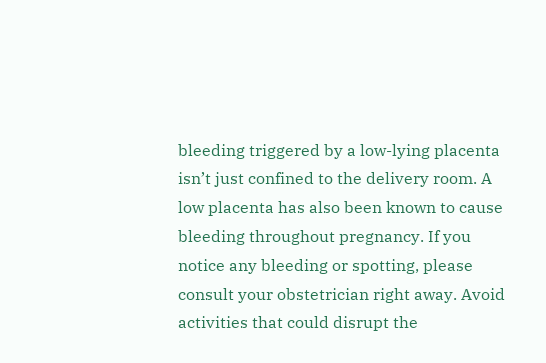bleeding triggered by a low-lying placenta isn’t just confined to the delivery room. A low placenta has also been known to cause bleeding throughout pregnancy. If you notice any bleeding or spotting, please consult your obstetrician right away. Avoid activities that could disrupt the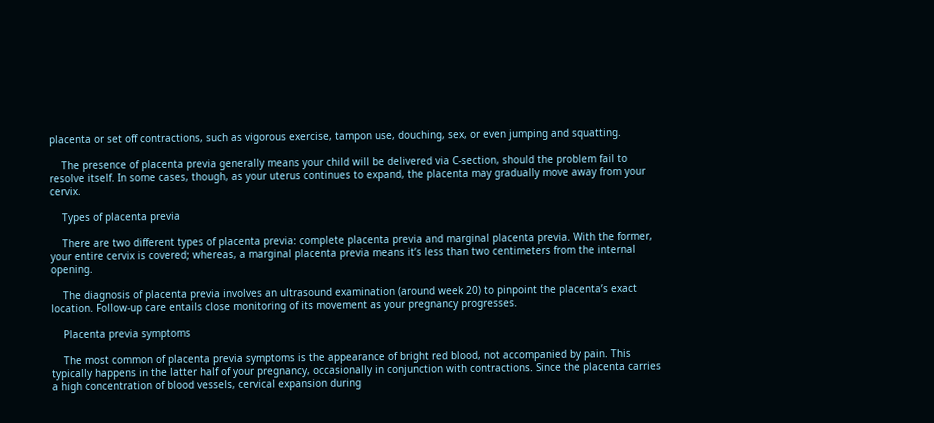placenta or set off contractions, such as vigorous exercise, tampon use, douching, sex, or even jumping and squatting.

    The presence of placenta previa generally means your child will be delivered via C-section, should the problem fail to resolve itself. In some cases, though, as your uterus continues to expand, the placenta may gradually move away from your cervix.

    Types of placenta previa

    There are two different types of placenta previa: complete placenta previa and marginal placenta previa. With the former, your entire cervix is covered; whereas, a marginal placenta previa means it’s less than two centimeters from the internal opening.

    The diagnosis of placenta previa involves an ultrasound examination (around week 20) to pinpoint the placenta’s exact location. Follow-up care entails close monitoring of its movement as your pregnancy progresses.

    Placenta previa symptoms

    The most common of placenta previa symptoms is the appearance of bright red blood, not accompanied by pain. This typically happens in the latter half of your pregnancy, occasionally in conjunction with contractions. Since the placenta carries a high concentration of blood vessels, cervical expansion during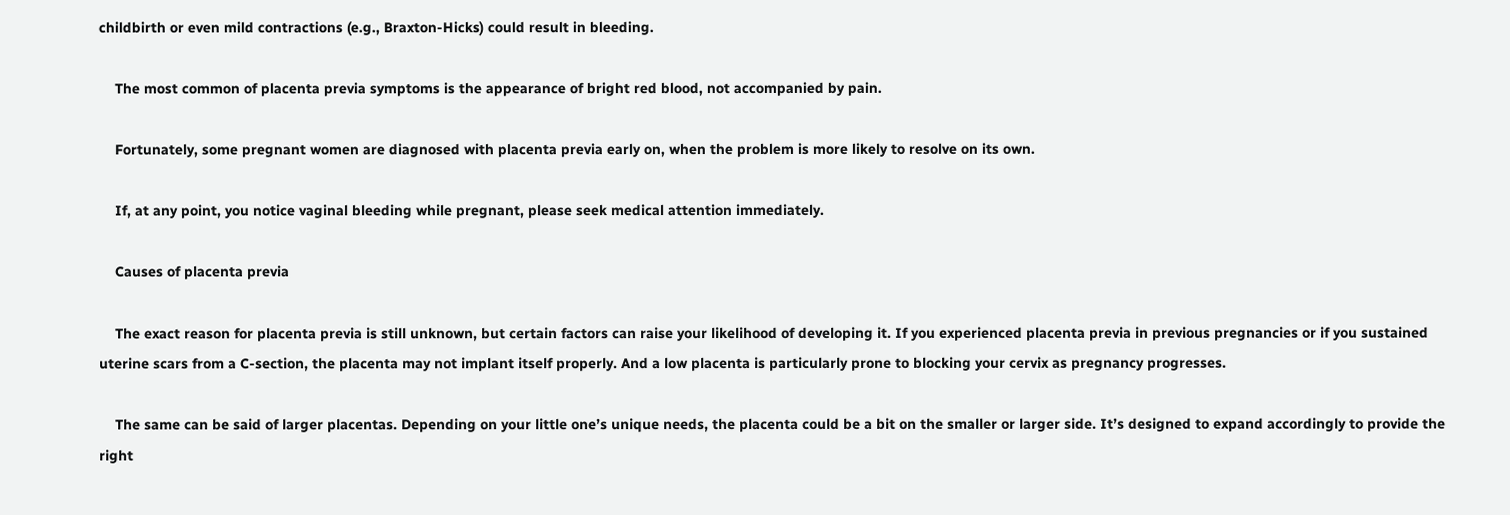childbirth or even mild contractions (e.g., Braxton-Hicks) could result in bleeding.

    The most common of placenta previa symptoms is the appearance of bright red blood, not accompanied by pain.

    Fortunately, some pregnant women are diagnosed with placenta previa early on, when the problem is more likely to resolve on its own.

    If, at any point, you notice vaginal bleeding while pregnant, please seek medical attention immediately.

    Causes of placenta previa

    The exact reason for placenta previa is still unknown, but certain factors can raise your likelihood of developing it. If you experienced placenta previa in previous pregnancies or if you sustained uterine scars from a C-section, the placenta may not implant itself properly. And a low placenta is particularly prone to blocking your cervix as pregnancy progresses.

    The same can be said of larger placentas. Depending on your little one’s unique needs, the placenta could be a bit on the smaller or larger side. It’s designed to expand accordingly to provide the right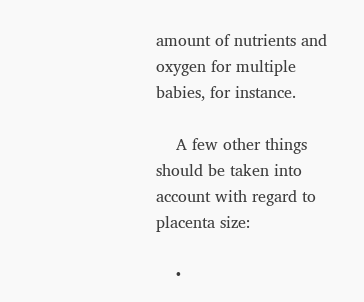amount of nutrients and oxygen for multiple babies, for instance.

    A few other things should be taken into account with regard to placenta size:

    •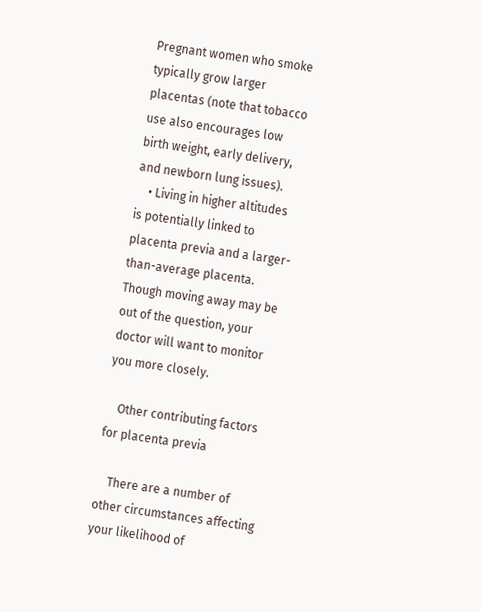Pregnant women who smoke typically grow larger placentas (note that tobacco use also encourages low birth weight, early delivery, and newborn lung issues).
    • Living in higher altitudes is potentially linked to placenta previa and a larger-than-average placenta. Though moving away may be out of the question, your doctor will want to monitor you more closely.

    Other contributing factors for placenta previa

    There are a number of other circumstances affecting your likelihood of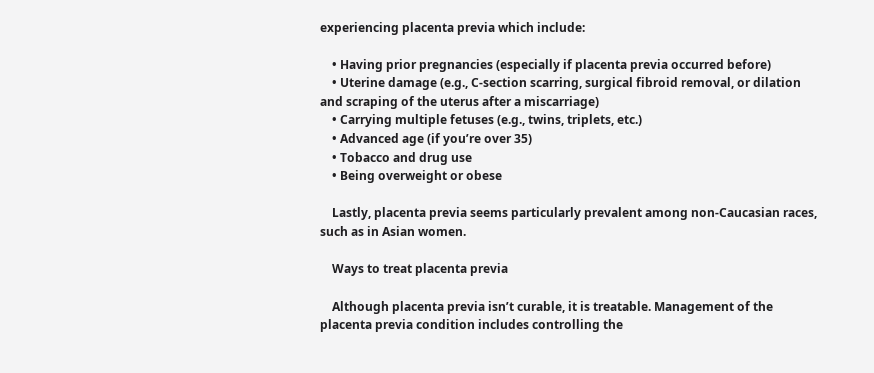experiencing placenta previa which include:

    • Having prior pregnancies (especially if placenta previa occurred before)
    • Uterine damage (e.g., C-section scarring, surgical fibroid removal, or dilation and scraping of the uterus after a miscarriage)
    • Carrying multiple fetuses (e.g., twins, triplets, etc.)
    • Advanced age (if you’re over 35)
    • Tobacco and drug use
    • Being overweight or obese

    Lastly, placenta previa seems particularly prevalent among non-Caucasian races, such as in Asian women.

    Ways to treat placenta previa

    Although placenta previa isn’t curable, it is treatable. Management of the placenta previa condition includes controlling the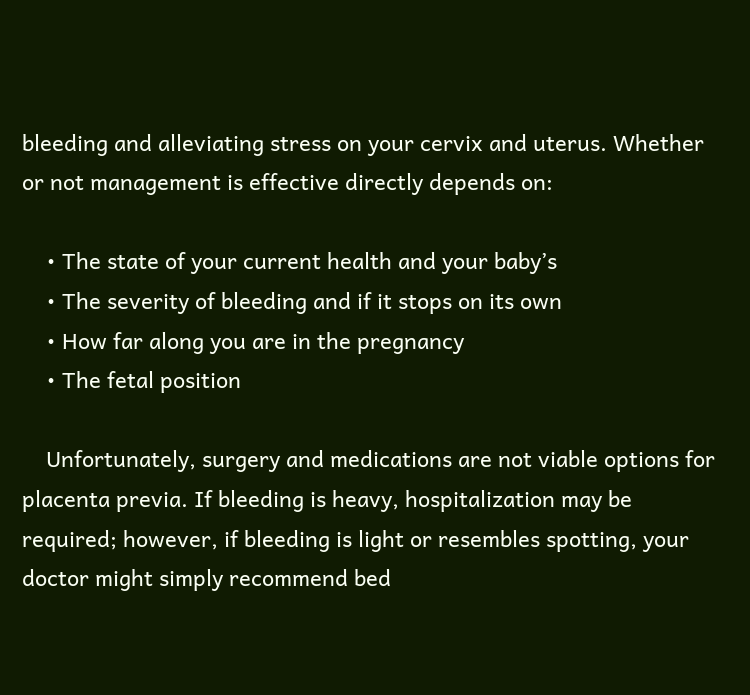bleeding and alleviating stress on your cervix and uterus. Whether or not management is effective directly depends on:

    • The state of your current health and your baby’s
    • The severity of bleeding and if it stops on its own
    • How far along you are in the pregnancy
    • The fetal position

    Unfortunately, surgery and medications are not viable options for placenta previa. If bleeding is heavy, hospitalization may be required; however, if bleeding is light or resembles spotting, your doctor might simply recommend bed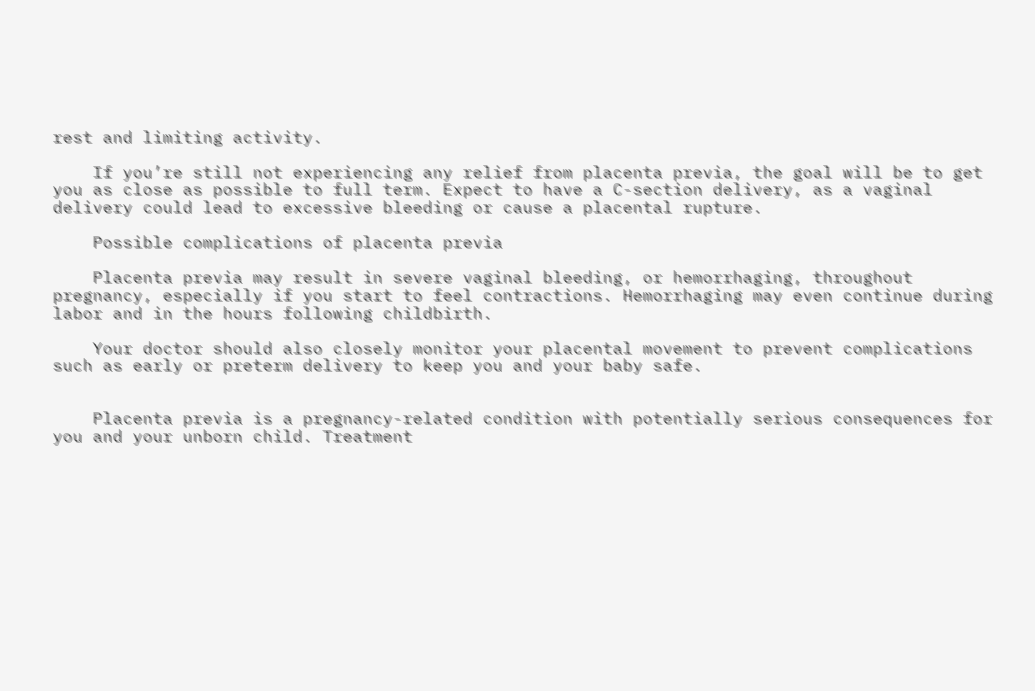rest and limiting activity.

    If you’re still not experiencing any relief from placenta previa, the goal will be to get you as close as possible to full term. Expect to have a C-section delivery, as a vaginal delivery could lead to excessive bleeding or cause a placental rupture.

    Possible complications of placenta previa

    Placenta previa may result in severe vaginal bleeding, or hemorrhaging, throughout pregnancy, especially if you start to feel contractions. Hemorrhaging may even continue during labor and in the hours following childbirth.

    Your doctor should also closely monitor your placental movement to prevent complications such as early or preterm delivery to keep you and your baby safe.


    Placenta previa is a pregnancy-related condition with potentially serious consequences for you and your unborn child. Treatment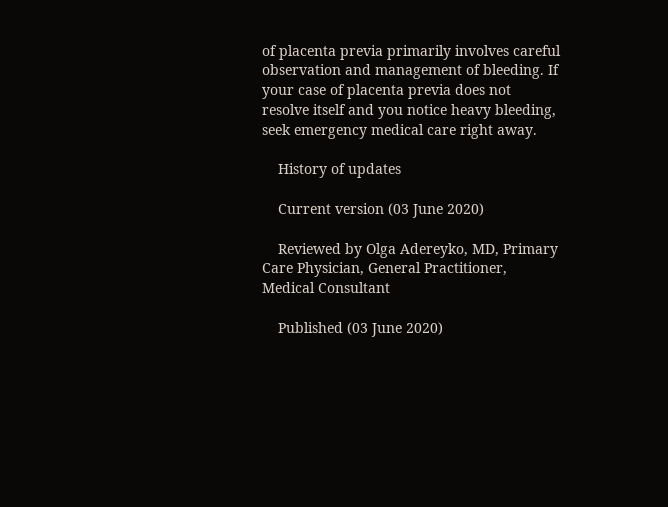of placenta previa primarily involves careful observation and management of bleeding. If your case of placenta previa does not resolve itself and you notice heavy bleeding, seek emergency medical care right away.

    History of updates

    Current version (03 June 2020)

    Reviewed by Olga Adereyko, MD, Primary Care Physician, General Practitioner, Medical Consultant

    Published (03 June 2020)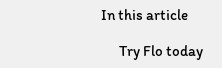In this article

      Try Flo today